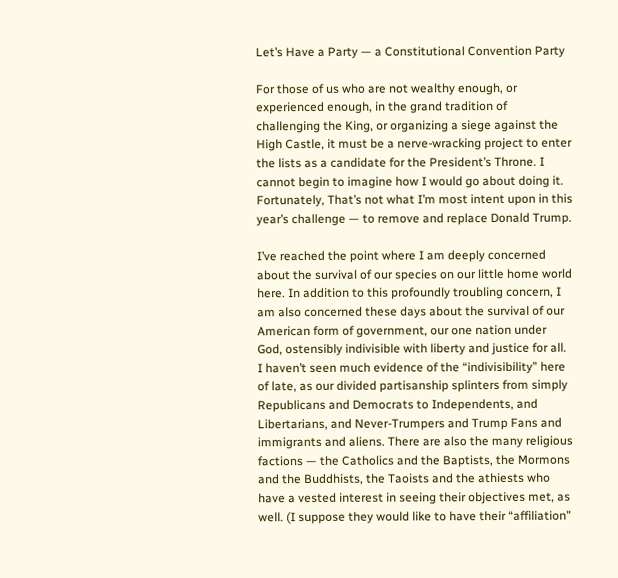Let’s Have a Party — a Constitutional Convention Party

For those of us who are not wealthy enough, or experienced enough, in the grand tradition of challenging the King, or organizing a siege against the High Castle, it must be a nerve-wracking project to enter the lists as a candidate for the President’s Throne. I cannot begin to imagine how I would go about doing it. Fortunately, That’s not what I’m most intent upon in this year’s challenge — to remove and replace Donald Trump.

I’ve reached the point where I am deeply concerned about the survival of our species on our little home world here. In addition to this profoundly troubling concern, I am also concerned these days about the survival of our American form of government, our one nation under God, ostensibly indivisible with liberty and justice for all. I haven’t seen much evidence of the “indivisibility” here of late, as our divided partisanship splinters from simply Republicans and Democrats to Independents, and Libertarians, and Never-Trumpers and Trump Fans and immigrants and aliens. There are also the many religious factions — the Catholics and the Baptists, the Mormons and the Buddhists, the Taoists and the athiests who have a vested interest in seeing their objectives met, as well. (I suppose they would like to have their “affiliation”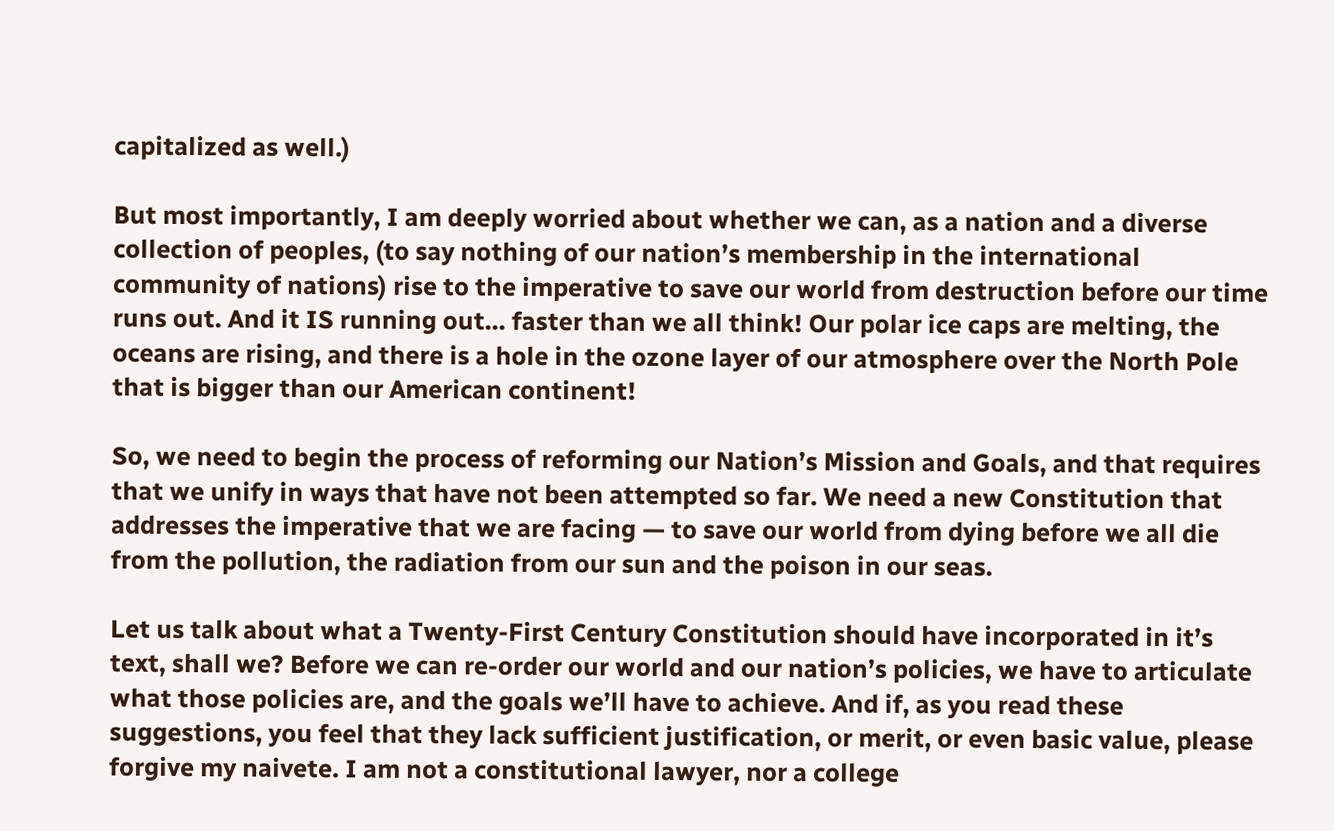capitalized as well.)

But most importantly, I am deeply worried about whether we can, as a nation and a diverse collection of peoples, (to say nothing of our nation’s membership in the international community of nations) rise to the imperative to save our world from destruction before our time runs out. And it IS running out… faster than we all think! Our polar ice caps are melting, the oceans are rising, and there is a hole in the ozone layer of our atmosphere over the North Pole that is bigger than our American continent!

So, we need to begin the process of reforming our Nation’s Mission and Goals, and that requires that we unify in ways that have not been attempted so far. We need a new Constitution that addresses the imperative that we are facing — to save our world from dying before we all die from the pollution, the radiation from our sun and the poison in our seas.

Let us talk about what a Twenty-First Century Constitution should have incorporated in it’s text, shall we? Before we can re-order our world and our nation’s policies, we have to articulate what those policies are, and the goals we’ll have to achieve. And if, as you read these suggestions, you feel that they lack sufficient justification, or merit, or even basic value, please forgive my naivete. I am not a constitutional lawyer, nor a college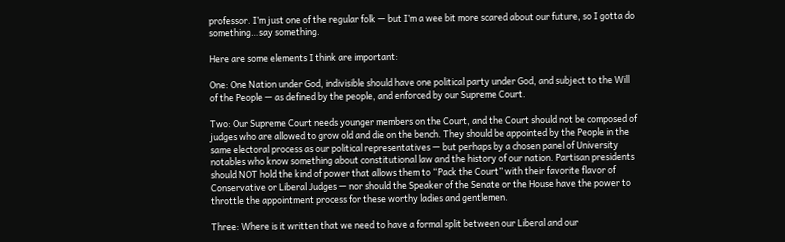professor. I’m just one of the regular folk — but I’m a wee bit more scared about our future, so I gotta do something…say something.

Here are some elements I think are important:

One: One Nation under God, indivisible should have one political party under God, and subject to the Will of the People — as defined by the people, and enforced by our Supreme Court.

Two: Our Supreme Court needs younger members on the Court, and the Court should not be composed of judges who are allowed to grow old and die on the bench. They should be appointed by the People in the same electoral process as our political representatives — but perhaps by a chosen panel of University notables who know something about constitutional law and the history of our nation. Partisan presidents should NOT hold the kind of power that allows them to “Pack the Court” with their favorite flavor of Conservative or Liberal Judges — nor should the Speaker of the Senate or the House have the power to throttle the appointment process for these worthy ladies and gentlemen.

Three: Where is it written that we need to have a formal split between our Liberal and our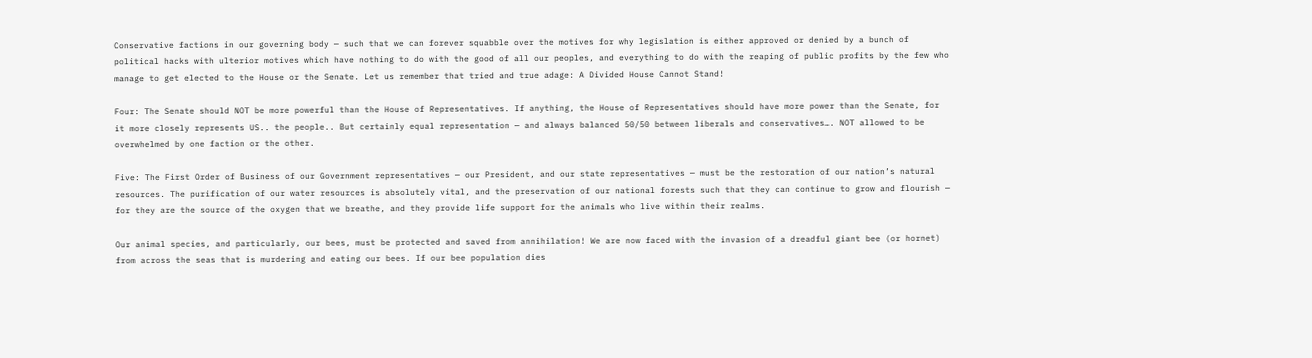Conservative factions in our governing body — such that we can forever squabble over the motives for why legislation is either approved or denied by a bunch of political hacks with ulterior motives which have nothing to do with the good of all our peoples, and everything to do with the reaping of public profits by the few who manage to get elected to the House or the Senate. Let us remember that tried and true adage: A Divided House Cannot Stand!

Four: The Senate should NOT be more powerful than the House of Representatives. If anything, the House of Representatives should have more power than the Senate, for it more closely represents US.. the people.. But certainly equal representation — and always balanced 50/50 between liberals and conservatives…. NOT allowed to be overwhelmed by one faction or the other.

Five: The First Order of Business of our Government representatives — our President, and our state representatives — must be the restoration of our nation’s natural resources. The purification of our water resources is absolutely vital, and the preservation of our national forests such that they can continue to grow and flourish — for they are the source of the oxygen that we breathe, and they provide life support for the animals who live within their realms.

Our animal species, and particularly, our bees, must be protected and saved from annihilation! We are now faced with the invasion of a dreadful giant bee (or hornet) from across the seas that is murdering and eating our bees. If our bee population dies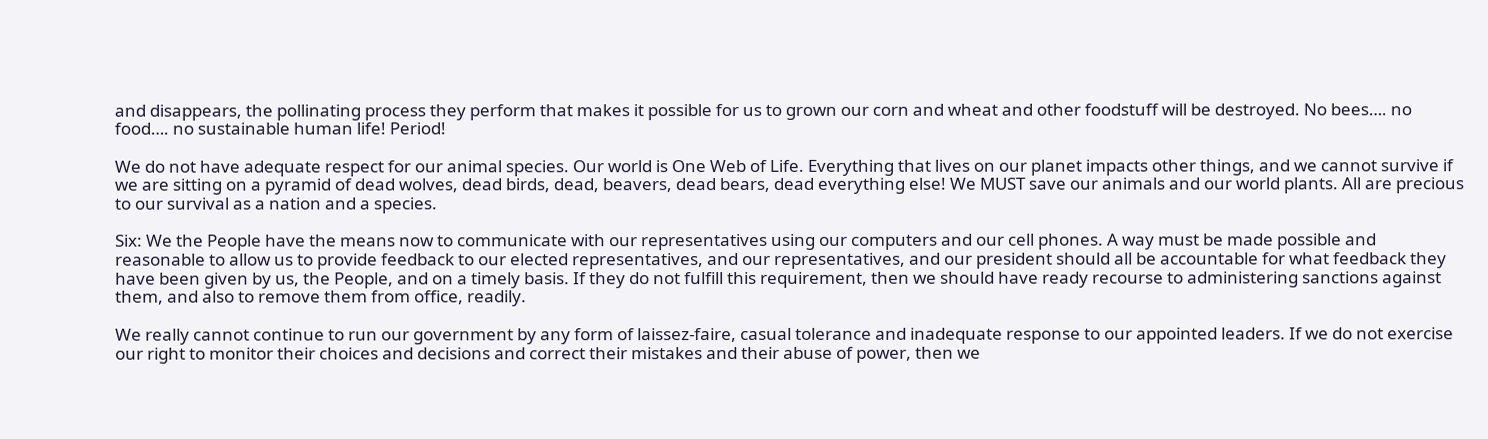and disappears, the pollinating process they perform that makes it possible for us to grown our corn and wheat and other foodstuff will be destroyed. No bees…. no food…. no sustainable human life! Period!

We do not have adequate respect for our animal species. Our world is One Web of Life. Everything that lives on our planet impacts other things, and we cannot survive if we are sitting on a pyramid of dead wolves, dead birds, dead, beavers, dead bears, dead everything else! We MUST save our animals and our world plants. All are precious to our survival as a nation and a species.

Six: We the People have the means now to communicate with our representatives using our computers and our cell phones. A way must be made possible and reasonable to allow us to provide feedback to our elected representatives, and our representatives, and our president should all be accountable for what feedback they have been given by us, the People, and on a timely basis. If they do not fulfill this requirement, then we should have ready recourse to administering sanctions against them, and also to remove them from office, readily.

We really cannot continue to run our government by any form of laissez-faire, casual tolerance and inadequate response to our appointed leaders. If we do not exercise our right to monitor their choices and decisions and correct their mistakes and their abuse of power, then we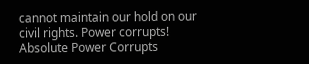cannot maintain our hold on our civil rights. Power corrupts! Absolute Power Corrupts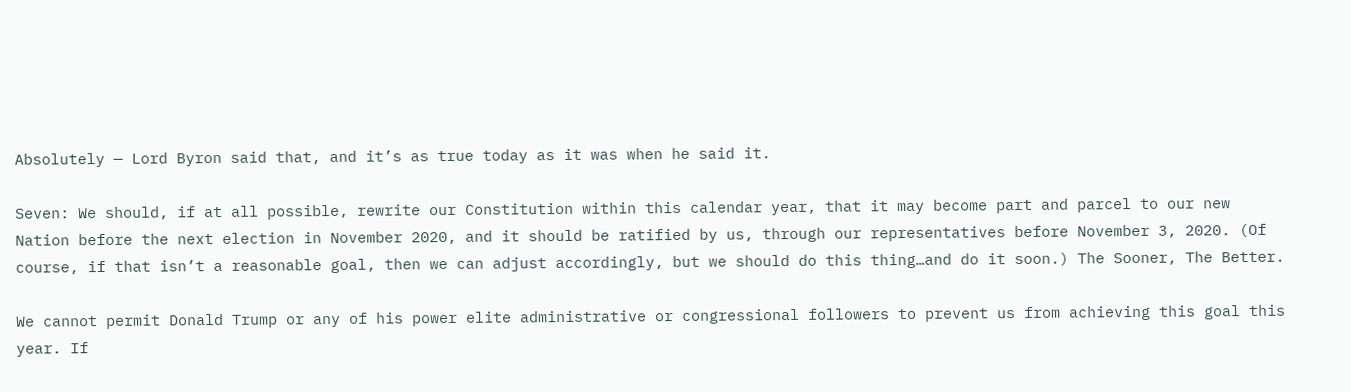Absolutely — Lord Byron said that, and it’s as true today as it was when he said it.

Seven: We should, if at all possible, rewrite our Constitution within this calendar year, that it may become part and parcel to our new Nation before the next election in November 2020, and it should be ratified by us, through our representatives before November 3, 2020. (Of course, if that isn’t a reasonable goal, then we can adjust accordingly, but we should do this thing…and do it soon.) The Sooner, The Better.

We cannot permit Donald Trump or any of his power elite administrative or congressional followers to prevent us from achieving this goal this year. If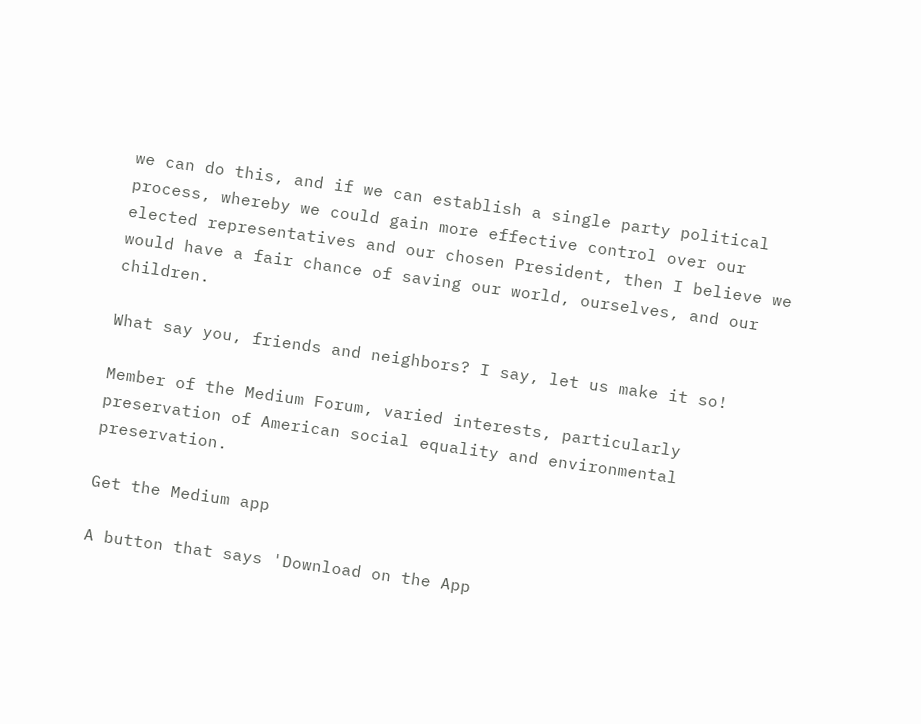we can do this, and if we can establish a single party political process, whereby we could gain more effective control over our elected representatives and our chosen President, then I believe we would have a fair chance of saving our world, ourselves, and our children.

What say you, friends and neighbors? I say, let us make it so!

Member of the Medium Forum, varied interests, particularly preservation of American social equality and environmental preservation.

Get the Medium app

A button that says 'Download on the App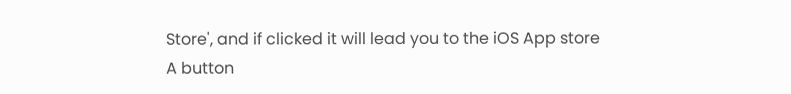Store', and if clicked it will lead you to the iOS App store
A button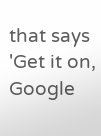that says 'Get it on, Google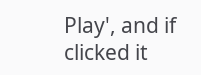Play', and if clicked it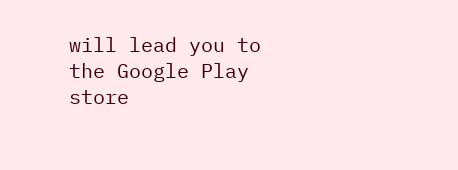will lead you to the Google Play store